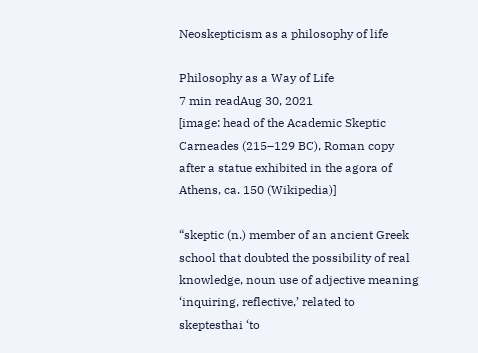Neoskepticism as a philosophy of life

Philosophy as a Way of Life
7 min readAug 30, 2021
[image: head of the Academic Skeptic Carneades (215–129 BC), Roman copy after a statue exhibited in the agora of Athens, ca. 150 (Wikipedia)]

“skeptic (n.) member of an ancient Greek school that doubted the possibility of real knowledge, noun use of adjective meaning ‘inquiring, reflective,’ related to skeptesthai ‘to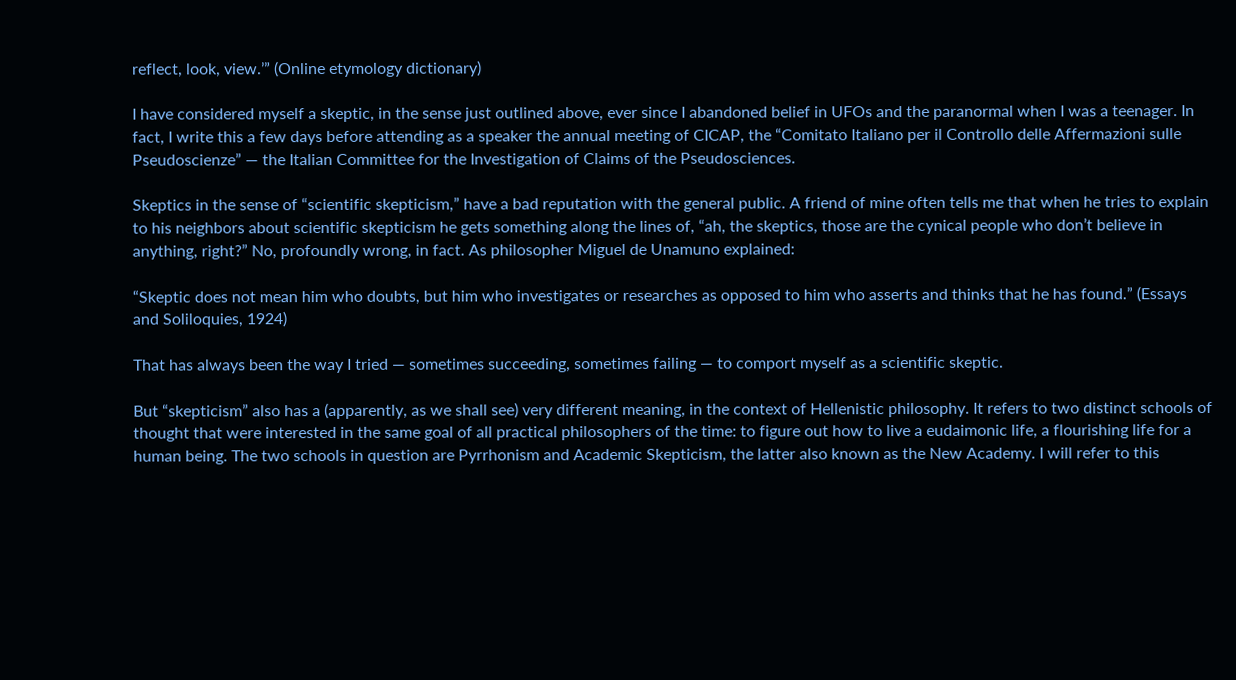reflect, look, view.’” (Online etymology dictionary)

I have considered myself a skeptic, in the sense just outlined above, ever since I abandoned belief in UFOs and the paranormal when I was a teenager. In fact, I write this a few days before attending as a speaker the annual meeting of CICAP, the “Comitato Italiano per il Controllo delle Affermazioni sulle Pseudoscienze” — the Italian Committee for the Investigation of Claims of the Pseudosciences.

Skeptics in the sense of “scientific skepticism,” have a bad reputation with the general public. A friend of mine often tells me that when he tries to explain to his neighbors about scientific skepticism he gets something along the lines of, “ah, the skeptics, those are the cynical people who don’t believe in anything, right?” No, profoundly wrong, in fact. As philosopher Miguel de Unamuno explained:

“Skeptic does not mean him who doubts, but him who investigates or researches as opposed to him who asserts and thinks that he has found.” (Essays and Soliloquies, 1924)

That has always been the way I tried — sometimes succeeding, sometimes failing — to comport myself as a scientific skeptic.

But “skepticism” also has a (apparently, as we shall see) very different meaning, in the context of Hellenistic philosophy. It refers to two distinct schools of thought that were interested in the same goal of all practical philosophers of the time: to figure out how to live a eudaimonic life, a flourishing life for a human being. The two schools in question are Pyrrhonism and Academic Skepticism, the latter also known as the New Academy. I will refer to this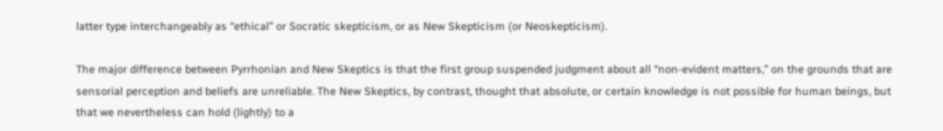latter type interchangeably as “ethical” or Socratic skepticism, or as New Skepticism (or Neoskepticism).

The major difference between Pyrrhonian and New Skeptics is that the first group suspended judgment about all “non-evident matters,” on the grounds that are sensorial perception and beliefs are unreliable. The New Skeptics, by contrast, thought that absolute, or certain knowledge is not possible for human beings, but that we nevertheless can hold (lightly) to a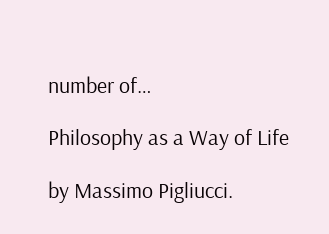number of…

Philosophy as a Way of Life

by Massimo Pigliucci.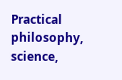Practical philosophy, science,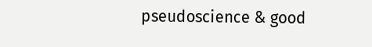pseudoscience & good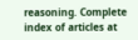reasoning. Complete index of articles at